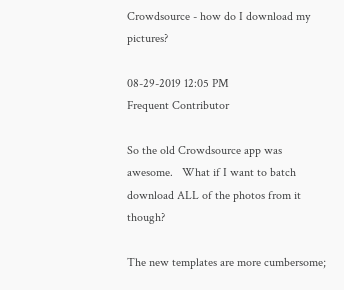Crowdsource - how do I download my pictures?

08-29-2019 12:05 PM
Frequent Contributor

So the old Crowdsource app was awesome.   What if I want to batch download ALL of the photos from it though?

The new templates are more cumbersome;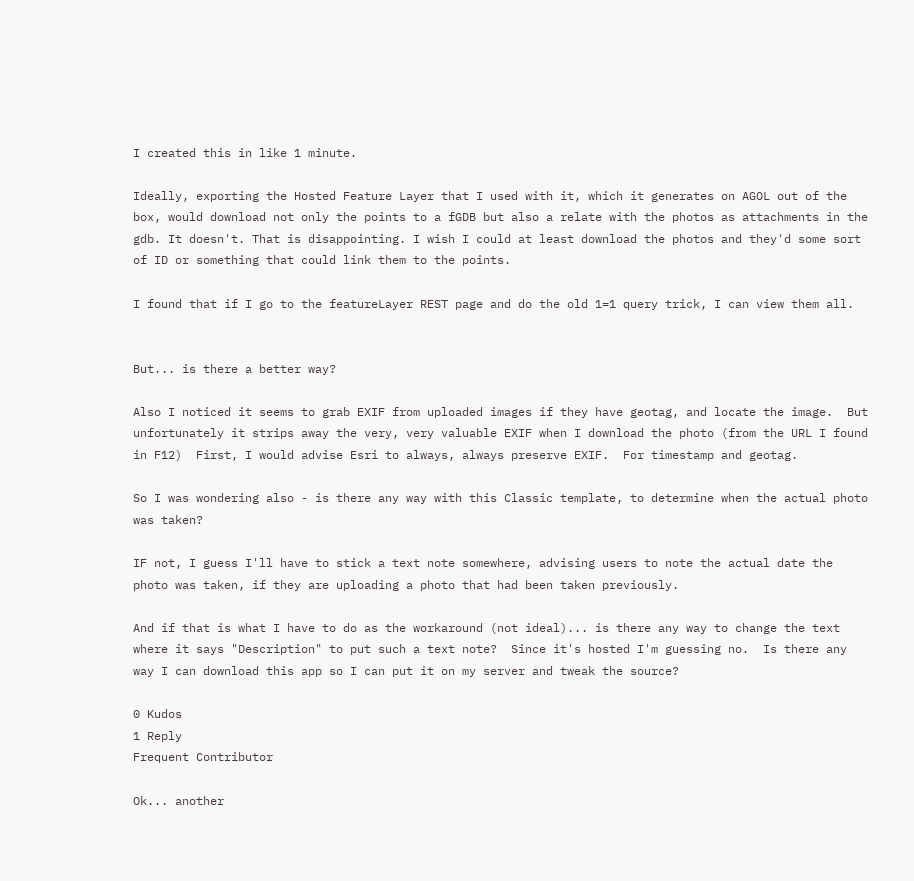I created this in like 1 minute.

Ideally, exporting the Hosted Feature Layer that I used with it, which it generates on AGOL out of the box, would download not only the points to a fGDB but also a relate with the photos as attachments in the gdb. It doesn't. That is disappointing. I wish I could at least download the photos and they'd some sort of ID or something that could link them to the points.

I found that if I go to the featureLayer REST page and do the old 1=1 query trick, I can view them all.


But... is there a better way?

Also I noticed it seems to grab EXIF from uploaded images if they have geotag, and locate the image.  But unfortunately it strips away the very, very valuable EXIF when I download the photo (from the URL I found in F12)  First, I would advise Esri to always, always preserve EXIF.  For timestamp and geotag.

So I was wondering also - is there any way with this Classic template, to determine when the actual photo was taken?

IF not, I guess I'll have to stick a text note somewhere, advising users to note the actual date the photo was taken, if they are uploading a photo that had been taken previously.

And if that is what I have to do as the workaround (not ideal)... is there any way to change the text where it says "Description" to put such a text note?  Since it's hosted I'm guessing no.  Is there any way I can download this app so I can put it on my server and tweak the source?

0 Kudos
1 Reply
Frequent Contributor

Ok... another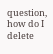question, how do I delete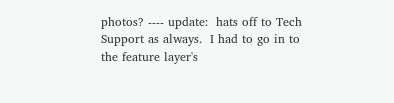photos? ---- update:  hats off to Tech Support as always.  I had to go in to the feature layer's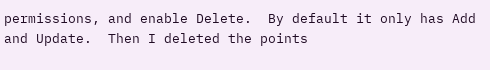permissions, and enable Delete.  By default it only has Add and Update.  Then I deleted the points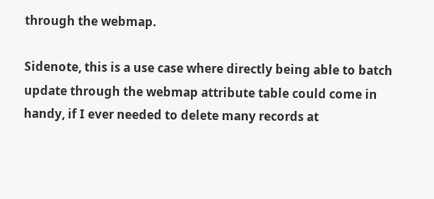through the webmap.

Sidenote, this is a use case where directly being able to batch update through the webmap attribute table could come in handy, if I ever needed to delete many records at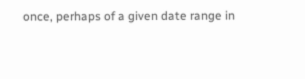once, perhaps of a given date range in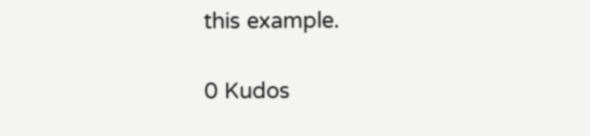this example.

0 Kudos